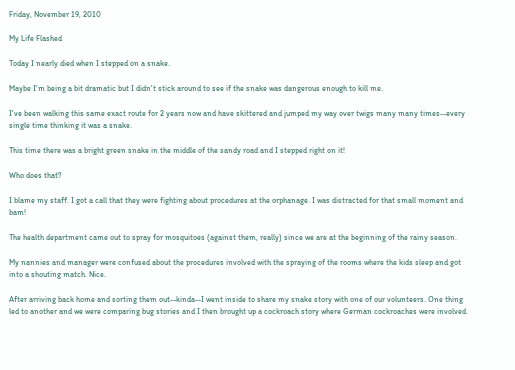Friday, November 19, 2010

My Life Flashed

Today I nearly died when I stepped on a snake.

Maybe I'm being a bit dramatic but I didn't stick around to see if the snake was dangerous enough to kill me.

I've been walking this same exact route for 2 years now and have skittered and jumped my way over twigs many many times--every single time thinking it was a snake.

This time there was a bright green snake in the middle of the sandy road and I stepped right on it!

Who does that?

I blame my staff. I got a call that they were fighting about procedures at the orphanage. I was distracted for that small moment and bam!

The health department came out to spray for mosquitoes (against them, really) since we are at the beginning of the rainy season.

My nannies and manager were confused about the procedures involved with the spraying of the rooms where the kids sleep and got into a shouting match. Nice.

After arriving back home and sorting them out--kinda--I went inside to share my snake story with one of our volunteers. One thing led to another and we were comparing bug stories and I then brought up a cockroach story where German cockroaches were involved.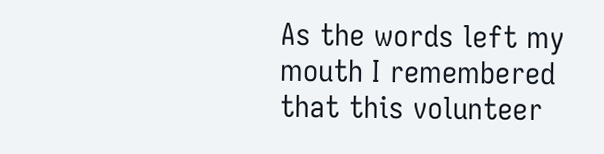As the words left my mouth I remembered that this volunteer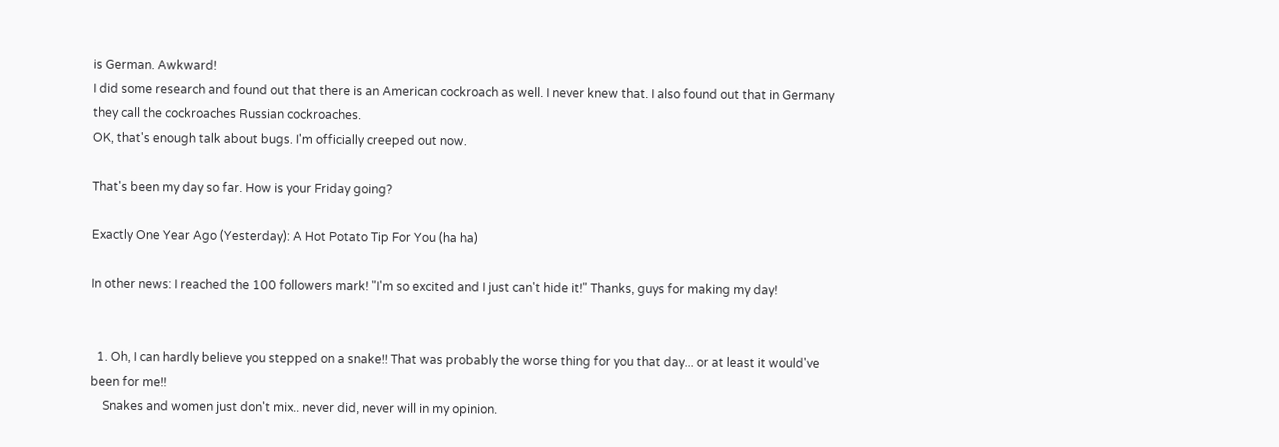is German. Awkward!
I did some research and found out that there is an American cockroach as well. I never knew that. I also found out that in Germany they call the cockroaches Russian cockroaches.
OK, that's enough talk about bugs. I'm officially creeped out now.

That's been my day so far. How is your Friday going?

Exactly One Year Ago (Yesterday): A Hot Potato Tip For You (ha ha)

In other news: I reached the 100 followers mark! "I'm so excited and I just can't hide it!" Thanks, guys for making my day!


  1. Oh, I can hardly believe you stepped on a snake!! That was probably the worse thing for you that day... or at least it would've been for me!!
    Snakes and women just don't mix.. never did, never will in my opinion.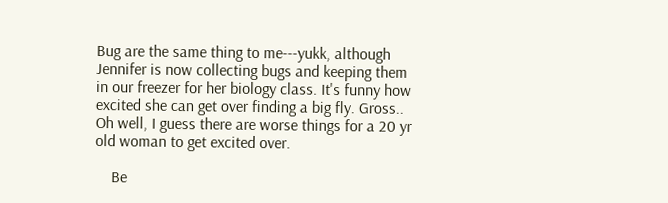Bug are the same thing to me---yukk, although Jennifer is now collecting bugs and keeping them in our freezer for her biology class. It's funny how excited she can get over finding a big fly. Gross.. Oh well, I guess there are worse things for a 20 yr old woman to get excited over.

    Be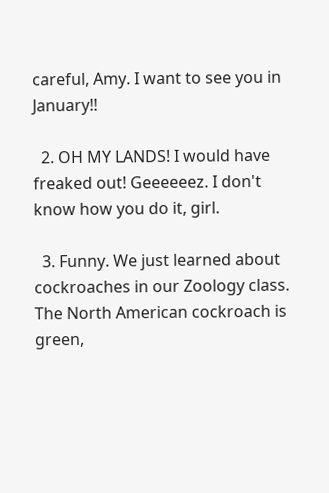careful, Amy. I want to see you in January!!

  2. OH MY LANDS! I would have freaked out! Geeeeeez. I don't know how you do it, girl.

  3. Funny. We just learned about cockroaches in our Zoology class. The North American cockroach is green,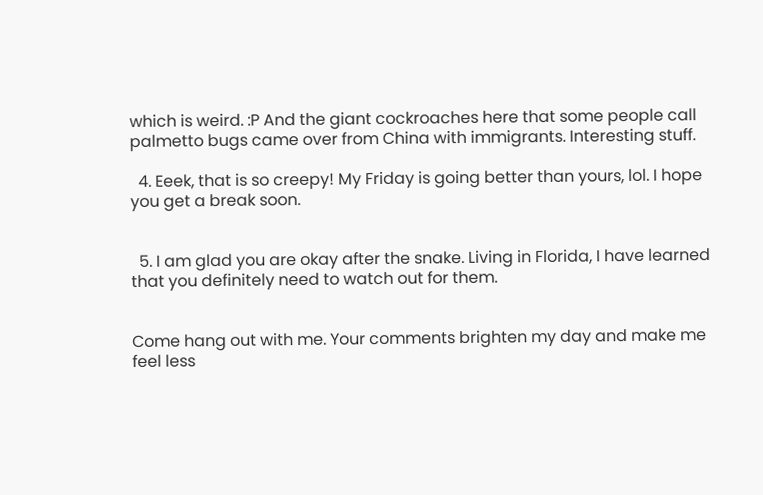which is weird. :P And the giant cockroaches here that some people call palmetto bugs came over from China with immigrants. Interesting stuff.

  4. Eeek, that is so creepy! My Friday is going better than yours, lol. I hope you get a break soon.


  5. I am glad you are okay after the snake. Living in Florida, I have learned that you definitely need to watch out for them.


Come hang out with me. Your comments brighten my day and make me feel less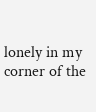lonely in my corner of the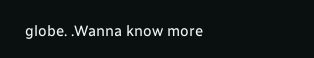globe. .Wanna know more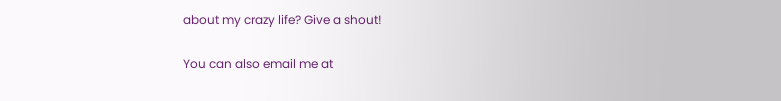about my crazy life? Give a shout!

You can also email me at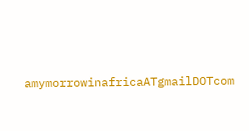amymorrowinafricaATgmailDOTcom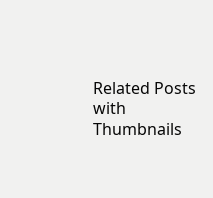Related Posts with Thumbnails